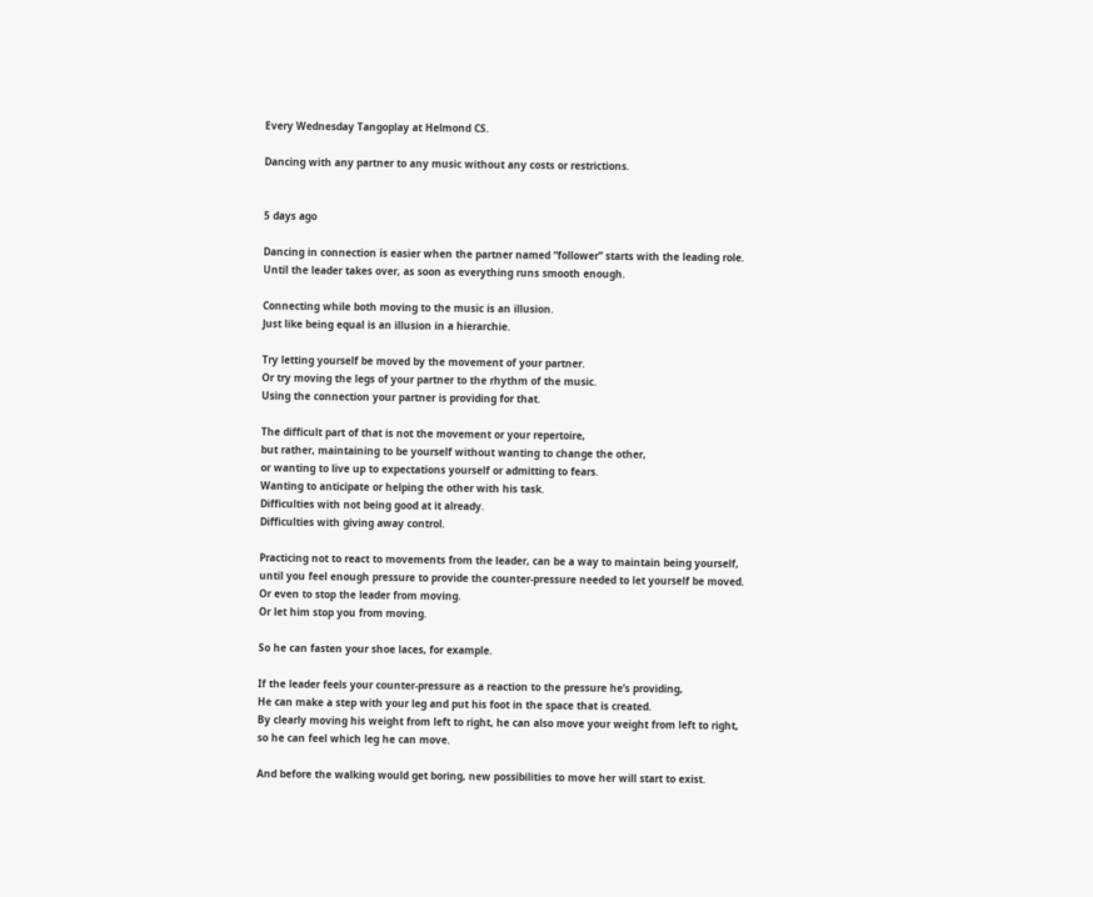Every Wednesday Tangoplay at Helmond CS.

Dancing with any partner to any music without any costs or restrictions.


5 days ago

Dancing in connection is easier when the partner named “follower” starts with the leading role.
Until the leader takes over, as soon as everything runs smooth enough.

Connecting while both moving to the music is an illusion.
Just like being equal is an illusion in a hierarchie.

Try letting yourself be moved by the movement of your partner.
Or try moving the legs of your partner to the rhythm of the music.
Using the connection your partner is providing for that.

The difficult part of that is not the movement or your repertoire,
but rather, maintaining to be yourself without wanting to change the other,
or wanting to live up to expectations yourself or admitting to fears.
Wanting to anticipate or helping the other with his task.
Difficulties with not being good at it already.
Difficulties with giving away control.

Practicing not to react to movements from the leader, can be a way to maintain being yourself,
until you feel enough pressure to provide the counter-pressure needed to let yourself be moved.
Or even to stop the leader from moving.
Or let him stop you from moving.

So he can fasten your shoe laces, for example.

If the leader feels your counter-pressure as a reaction to the pressure he’s providing,
He can make a step with your leg and put his foot in the space that is created.
By clearly moving his weight from left to right, he can also move your weight from left to right,
so he can feel which leg he can move.

And before the walking would get boring, new possibilities to move her will start to exist.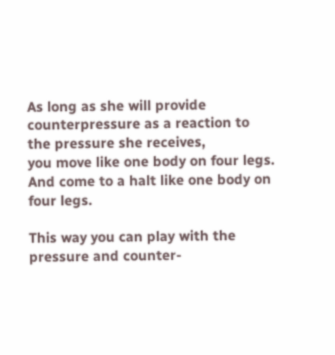As long as she will provide counterpressure as a reaction to the pressure she receives,
you move like one body on four legs.
And come to a halt like one body on four legs.

This way you can play with the pressure and counter-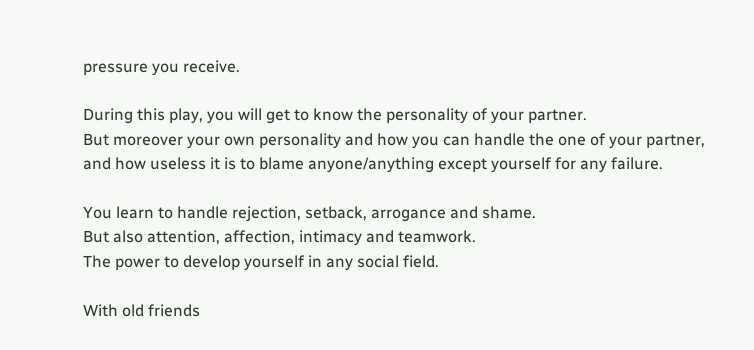pressure you receive.

During this play, you will get to know the personality of your partner.
But moreover your own personality and how you can handle the one of your partner,
and how useless it is to blame anyone/anything except yourself for any failure.

You learn to handle rejection, setback, arrogance and shame.
But also attention, affection, intimacy and teamwork.
The power to develop yourself in any social field.

With old friends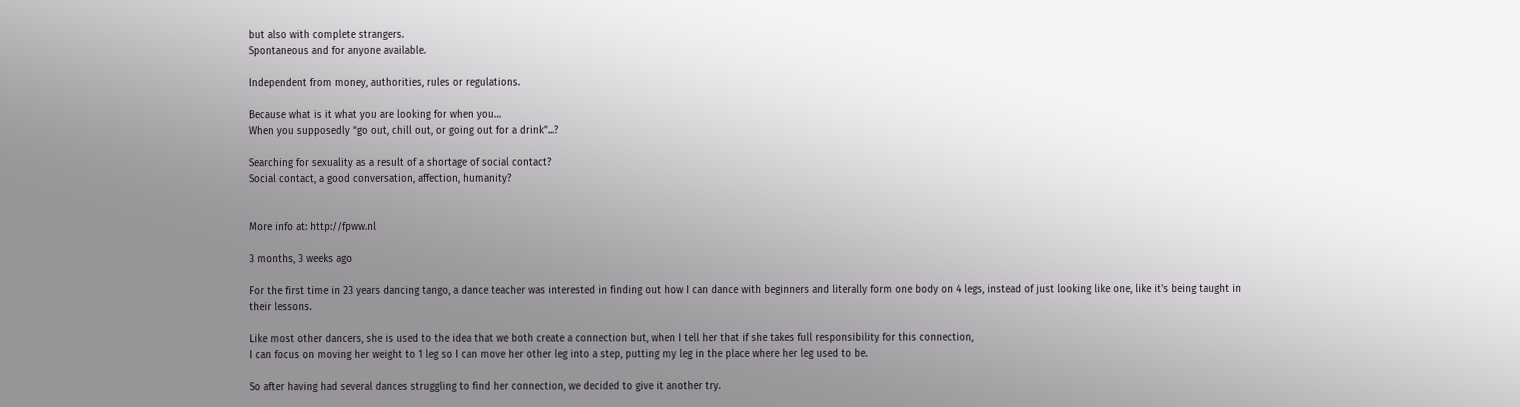but also with complete strangers.
Spontaneous and for anyone available.

Independent from money, authorities, rules or regulations.

Because what is it what you are looking for when you…
When you supposedly “go out, chill out, or going out for a drink”...?

Searching for sexuality as a result of a shortage of social contact?
Social contact, a good conversation, affection, humanity?


More info at: http://fpww.nl

3 months, 3 weeks ago

For the first time in 23 years dancing tango, a dance teacher was interested in finding out how I can dance with beginners and literally form one body on 4 legs, instead of just looking like one, like it's being taught in their lessons.

Like most other dancers, she is used to the idea that we both create a connection but, when I tell her that if she takes full responsibility for this connection,
I can focus on moving her weight to 1 leg so I can move her other leg into a step, putting my leg in the place where her leg used to be.

So after having had several dances struggling to find her connection, we decided to give it another try.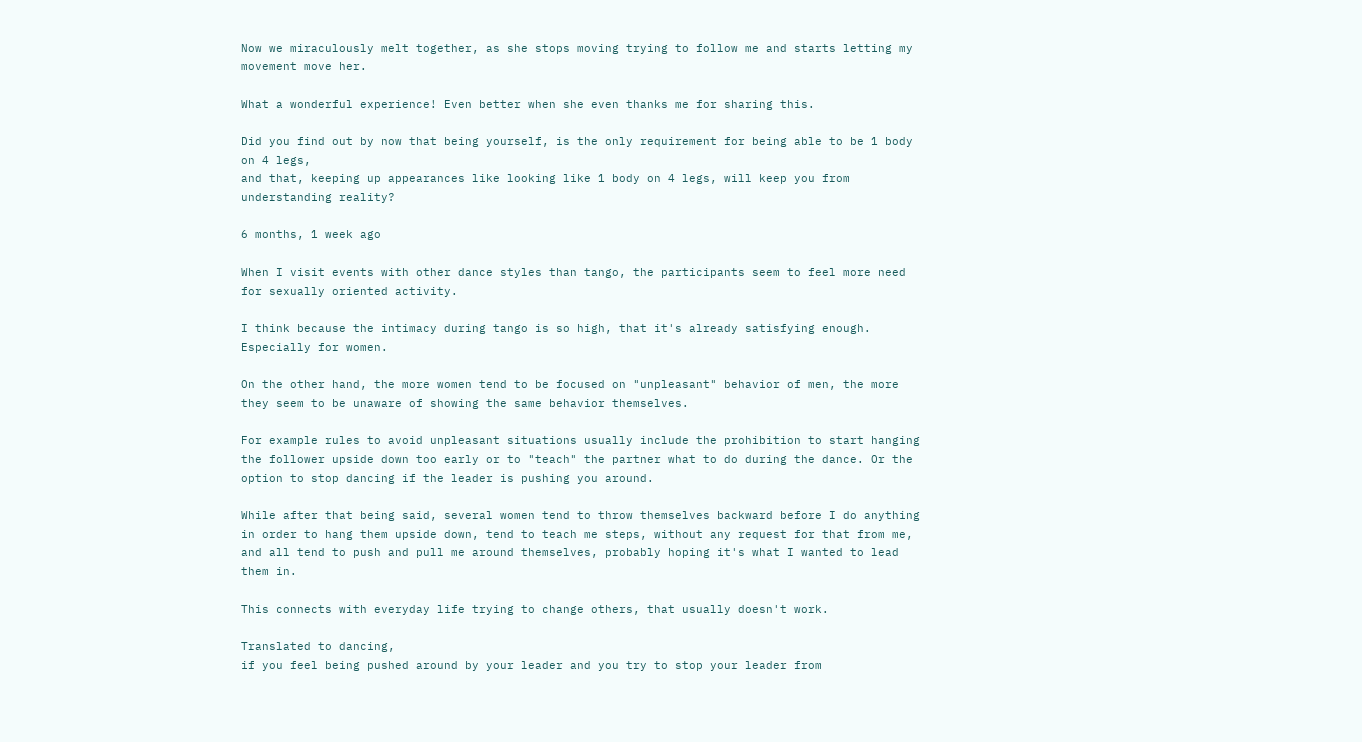Now we miraculously melt together, as she stops moving trying to follow me and starts letting my movement move her.

What a wonderful experience! Even better when she even thanks me for sharing this.

Did you find out by now that being yourself, is the only requirement for being able to be 1 body on 4 legs,
and that, keeping up appearances like looking like 1 body on 4 legs, will keep you from understanding reality?

6 months, 1 week ago

When I visit events with other dance styles than tango, the participants seem to feel more need for sexually oriented activity.

I think because the intimacy during tango is so high, that it's already satisfying enough.
Especially for women.

On the other hand, the more women tend to be focused on "unpleasant" behavior of men, the more they seem to be unaware of showing the same behavior themselves.

For example rules to avoid unpleasant situations usually include the prohibition to start hanging the follower upside down too early or to "teach" the partner what to do during the dance. Or the option to stop dancing if the leader is pushing you around.

While after that being said, several women tend to throw themselves backward before I do anything in order to hang them upside down, tend to teach me steps, without any request for that from me,
and all tend to push and pull me around themselves, probably hoping it's what I wanted to lead them in.

This connects with everyday life trying to change others, that usually doesn't work.

Translated to dancing,
if you feel being pushed around by your leader and you try to stop your leader from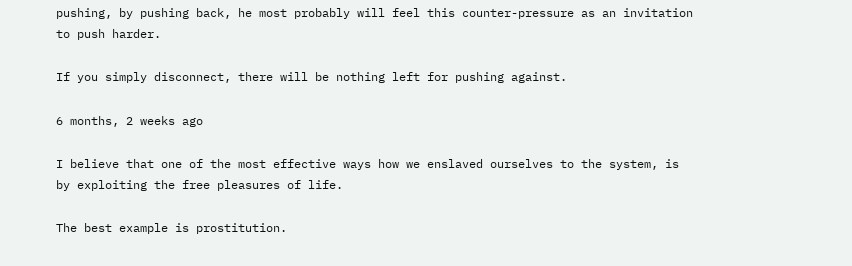pushing, by pushing back, he most probably will feel this counter-pressure as an invitation to push harder.

If you simply disconnect, there will be nothing left for pushing against.

6 months, 2 weeks ago

I believe that one of the most effective ways how we enslaved ourselves to the system, is by exploiting the free pleasures of life.

The best example is prostitution.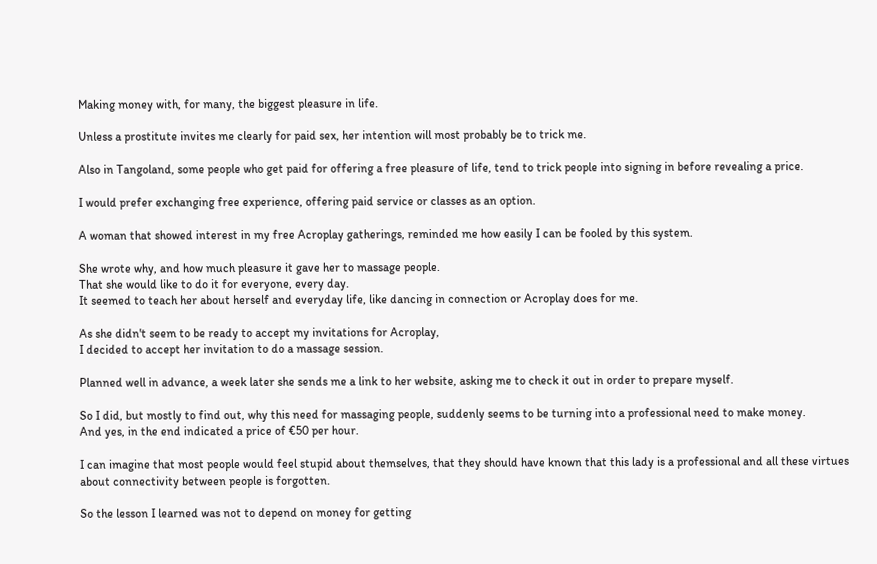Making money with, for many, the biggest pleasure in life.

Unless a prostitute invites me clearly for paid sex, her intention will most probably be to trick me.

Also in Tangoland, some people who get paid for offering a free pleasure of life, tend to trick people into signing in before revealing a price.

I would prefer exchanging free experience, offering paid service or classes as an option.

A woman that showed interest in my free Acroplay gatherings, reminded me how easily I can be fooled by this system.

She wrote why, and how much pleasure it gave her to massage people.
That she would like to do it for everyone, every day.
It seemed to teach her about herself and everyday life, like dancing in connection or Acroplay does for me.

As she didn't seem to be ready to accept my invitations for Acroplay,
I decided to accept her invitation to do a massage session.

Planned well in advance, a week later she sends me a link to her website, asking me to check it out in order to prepare myself.

So I did, but mostly to find out, why this need for massaging people, suddenly seems to be turning into a professional need to make money.
And yes, in the end indicated a price of €50 per hour.

I can imagine that most people would feel stupid about themselves, that they should have known that this lady is a professional and all these virtues about connectivity between people is forgotten.

So the lesson I learned was not to depend on money for getting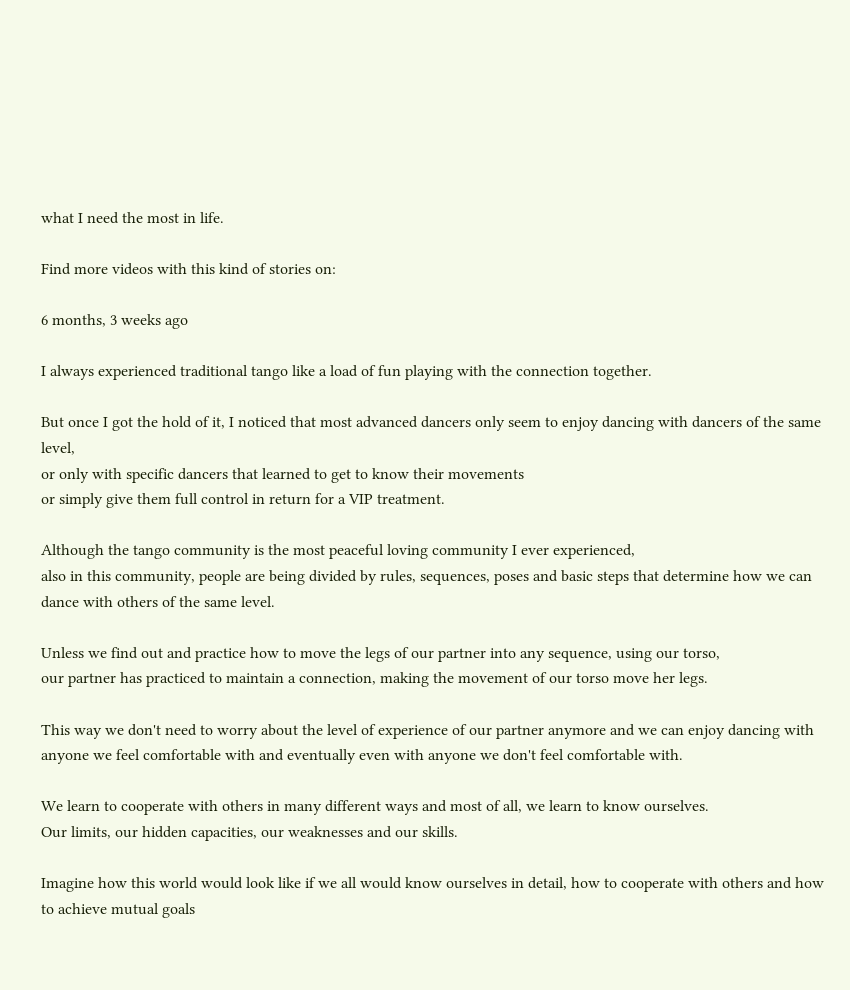what I need the most in life.

Find more videos with this kind of stories on:

6 months, 3 weeks ago

I always experienced traditional tango like a load of fun playing with the connection together.

But once I got the hold of it, I noticed that most advanced dancers only seem to enjoy dancing with dancers of the same level,
or only with specific dancers that learned to get to know their movements
or simply give them full control in return for a VIP treatment.

Although the tango community is the most peaceful loving community I ever experienced,
also in this community, people are being divided by rules, sequences, poses and basic steps that determine how we can dance with others of the same level.

Unless we find out and practice how to move the legs of our partner into any sequence, using our torso,
our partner has practiced to maintain a connection, making the movement of our torso move her legs.

This way we don't need to worry about the level of experience of our partner anymore and we can enjoy dancing with anyone we feel comfortable with and eventually even with anyone we don't feel comfortable with.

We learn to cooperate with others in many different ways and most of all, we learn to know ourselves.
Our limits, our hidden capacities, our weaknesses and our skills.

Imagine how this world would look like if we all would know ourselves in detail, how to cooperate with others and how to achieve mutual goals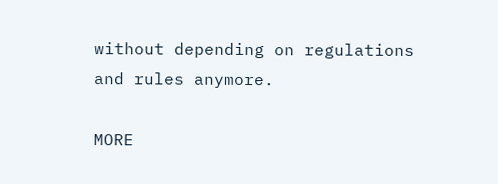without depending on regulations and rules anymore.

MORE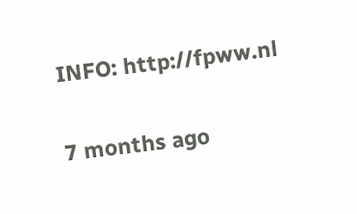INFO: http://fpww.nl

7 months ago